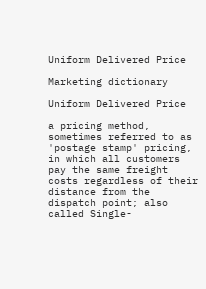Uniform Delivered Price

Marketing dictionary

Uniform Delivered Price

a pricing method, sometimes referred to as 'postage stamp' pricing, in which all customers pay the same freight costs regardless of their distance from the dispatch point; also called Single-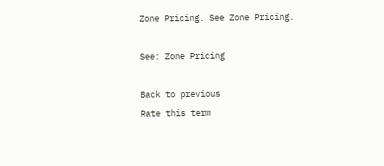Zone Pricing. See Zone Pricing.

See: Zone Pricing

Back to previous
Rate this term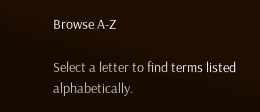Browse A-Z

Select a letter to find terms listed alphabetically.